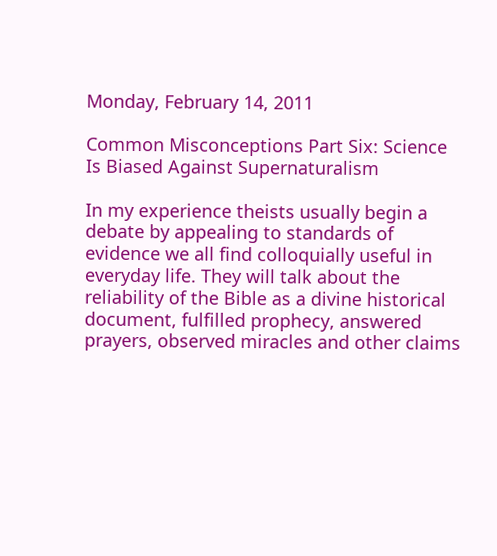Monday, February 14, 2011

Common Misconceptions Part Six: Science Is Biased Against Supernaturalism

In my experience theists usually begin a debate by appealing to standards of evidence we all find colloquially useful in everyday life. They will talk about the reliability of the Bible as a divine historical document, fulfilled prophecy, answered prayers, observed miracles and other claims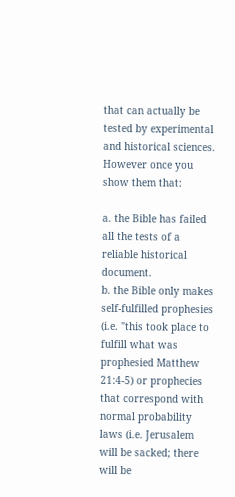that can actually be tested by experimental and historical sciences. However once you show them that:

a. the Bible has failed all the tests of a reliable historical document.
b. the Bible only makes self-fulfilled prophesies (i.e. "this took place to fulfill what was prophesied Matthew 21:4-5) or prophecies that correspond with normal probability laws (i.e. Jerusalem will be sacked; there will be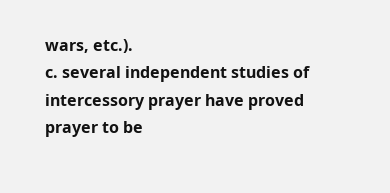wars, etc.).
c. several independent studies of intercessory prayer have proved prayer to be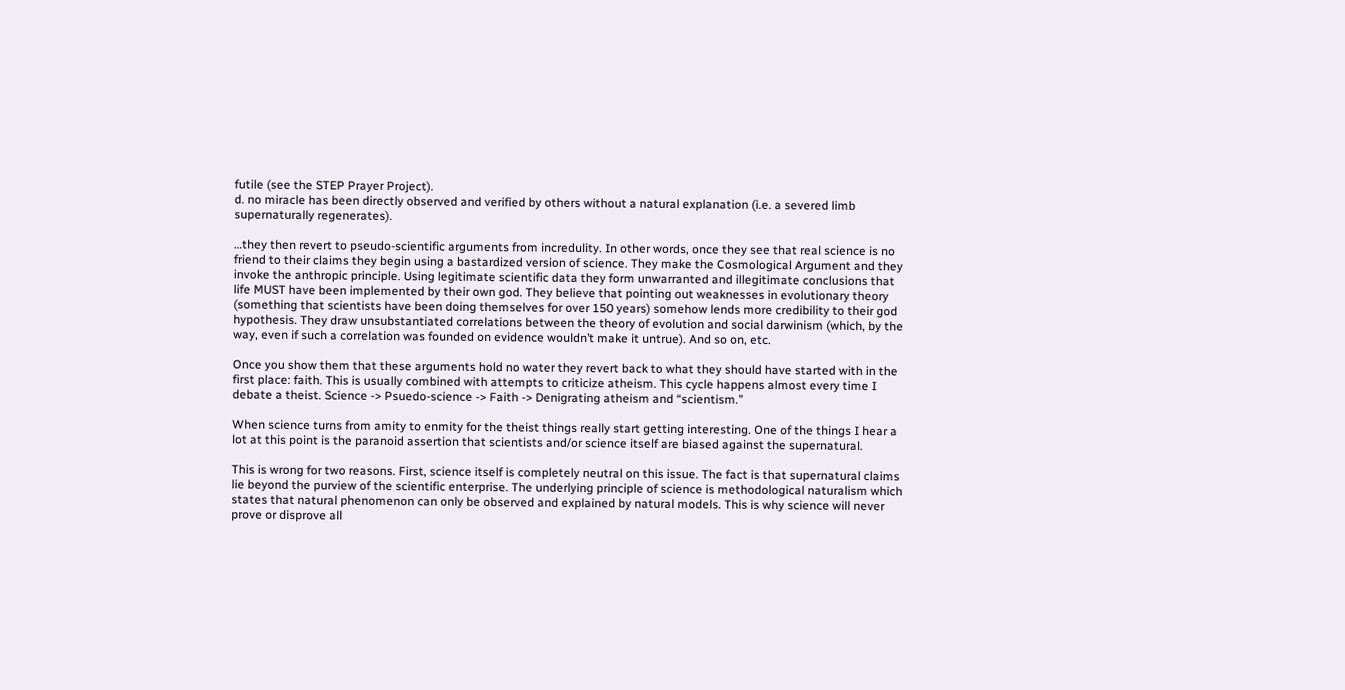futile (see the STEP Prayer Project).
d. no miracle has been directly observed and verified by others without a natural explanation (i.e. a severed limb supernaturally regenerates).

…they then revert to pseudo-scientific arguments from incredulity. In other words, once they see that real science is no friend to their claims they begin using a bastardized version of science. They make the Cosmological Argument and they invoke the anthropic principle. Using legitimate scientific data they form unwarranted and illegitimate conclusions that life MUST have been implemented by their own god. They believe that pointing out weaknesses in evolutionary theory (something that scientists have been doing themselves for over 150 years) somehow lends more credibility to their god hypothesis. They draw unsubstantiated correlations between the theory of evolution and social darwinism (which, by the way, even if such a correlation was founded on evidence wouldn’t make it untrue). And so on, etc.

Once you show them that these arguments hold no water they revert back to what they should have started with in the first place: faith. This is usually combined with attempts to criticize atheism. This cycle happens almost every time I debate a theist. Science -> Psuedo-science -> Faith -> Denigrating atheism and “scientism.”

When science turns from amity to enmity for the theist things really start getting interesting. One of the things I hear a lot at this point is the paranoid assertion that scientists and/or science itself are biased against the supernatural.

This is wrong for two reasons. First, science itself is completely neutral on this issue. The fact is that supernatural claims lie beyond the purview of the scientific enterprise. The underlying principle of science is methodological naturalism which states that natural phenomenon can only be observed and explained by natural models. This is why science will never prove or disprove all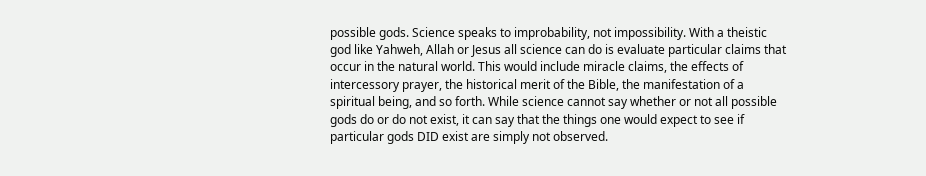possible gods. Science speaks to improbability, not impossibility. With a theistic god like Yahweh, Allah or Jesus all science can do is evaluate particular claims that occur in the natural world. This would include miracle claims, the effects of intercessory prayer, the historical merit of the Bible, the manifestation of a spiritual being, and so forth. While science cannot say whether or not all possible gods do or do not exist, it can say that the things one would expect to see if particular gods DID exist are simply not observed.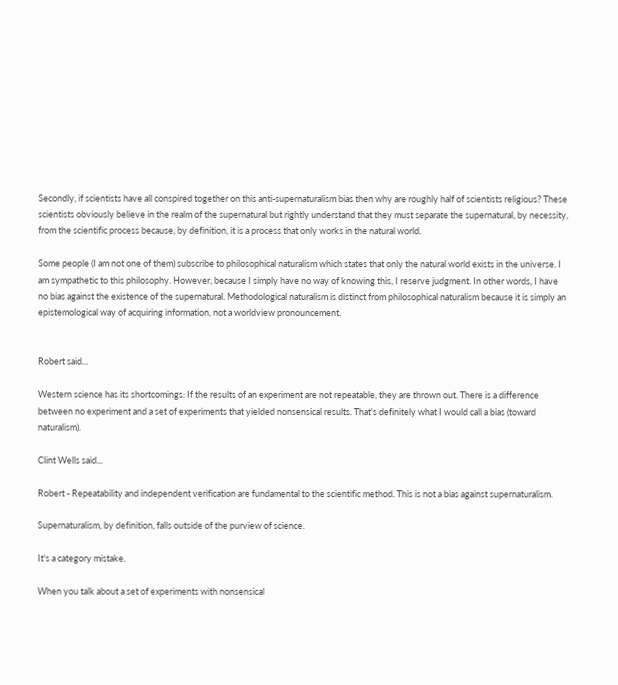Secondly, if scientists have all conspired together on this anti-supernaturalism bias then why are roughly half of scientists religious? These scientists obviously believe in the realm of the supernatural but rightly understand that they must separate the supernatural, by necessity, from the scientific process because, by definition, it is a process that only works in the natural world.

Some people (I am not one of them) subscribe to philosophical naturalism which states that only the natural world exists in the universe. I am sympathetic to this philosophy. However, because I simply have no way of knowing this, I reserve judgment. In other words, I have no bias against the existence of the supernatural. Methodological naturalism is distinct from philosophical naturalism because it is simply an epistemological way of acquiring information, not a worldview pronouncement.


Robert said...

Western science has its shortcomings: If the results of an experiment are not repeatable, they are thrown out. There is a difference between no experiment and a set of experiments that yielded nonsensical results. That's definitely what I would call a bias (toward naturalism).

Clint Wells said...

Robert - Repeatability and independent verification are fundamental to the scientific method. This is not a bias against supernaturalism.

Supernaturalism, by definition, falls outside of the purview of science.

It's a category mistake.

When you talk about a set of experiments with nonsensical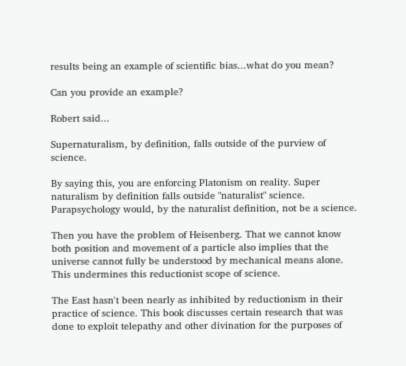results being an example of scientific bias...what do you mean?

Can you provide an example?

Robert said...

Supernaturalism, by definition, falls outside of the purview of science.

By saying this, you are enforcing Platonism on reality. Super naturalism by definition falls outside "naturalist" science. Parapsychology would, by the naturalist definition, not be a science.

Then you have the problem of Heisenberg. That we cannot know both position and movement of a particle also implies that the universe cannot fully be understood by mechanical means alone. This undermines this reductionist scope of science.

The East hasn't been nearly as inhibited by reductionism in their practice of science. This book discusses certain research that was done to exploit telepathy and other divination for the purposes of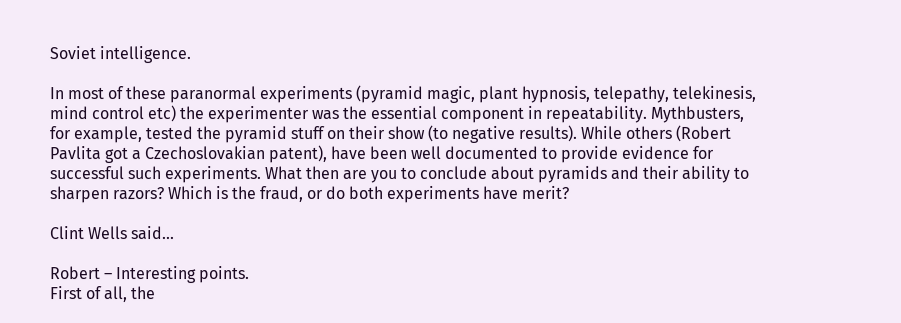Soviet intelligence.

In most of these paranormal experiments (pyramid magic, plant hypnosis, telepathy, telekinesis, mind control etc) the experimenter was the essential component in repeatability. Mythbusters, for example, tested the pyramid stuff on their show (to negative results). While others (Robert
Pavlita got a Czechoslovakian patent), have been well documented to provide evidence for successful such experiments. What then are you to conclude about pyramids and their ability to sharpen razors? Which is the fraud, or do both experiments have merit?

Clint Wells said...

Robert – Interesting points.
First of all, the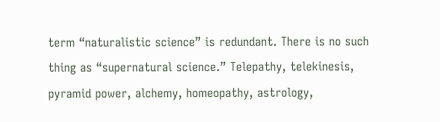term “naturalistic science” is redundant. There is no such thing as “supernatural science.” Telepathy, telekinesis, pyramid power, alchemy, homeopathy, astrology,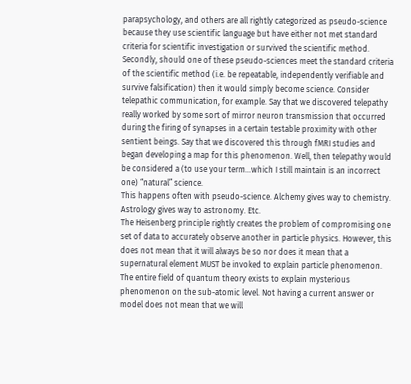parapsychology, and others are all rightly categorized as pseudo-science because they use scientific language but have either not met standard criteria for scientific investigation or survived the scientific method.
Secondly, should one of these pseudo-sciences meet the standard criteria of the scientific method (i.e. be repeatable, independently verifiable and survive falsification) then it would simply become science. Consider telepathic communication, for example. Say that we discovered telepathy really worked by some sort of mirror neuron transmission that occurred during the firing of synapses in a certain testable proximity with other sentient beings. Say that we discovered this through fMRI studies and began developing a map for this phenomenon. Well, then telepathy would be considered a (to use your term…which I still maintain is an incorrect one) “natural” science.
This happens often with pseudo-science. Alchemy gives way to chemistry. Astrology gives way to astronomy. Etc.
The Heisenberg principle rightly creates the problem of compromising one set of data to accurately observe another in particle physics. However, this does not mean that it will always be so nor does it mean that a supernatural element MUST be invoked to explain particle phenomenon.  The entire field of quantum theory exists to explain mysterious phenomenon on the sub-atomic level. Not having a current answer or model does not mean that we will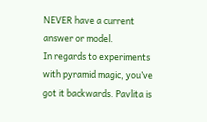NEVER have a current answer or model.
In regards to experiments with pyramid magic, you’ve got it backwards. Pavlita is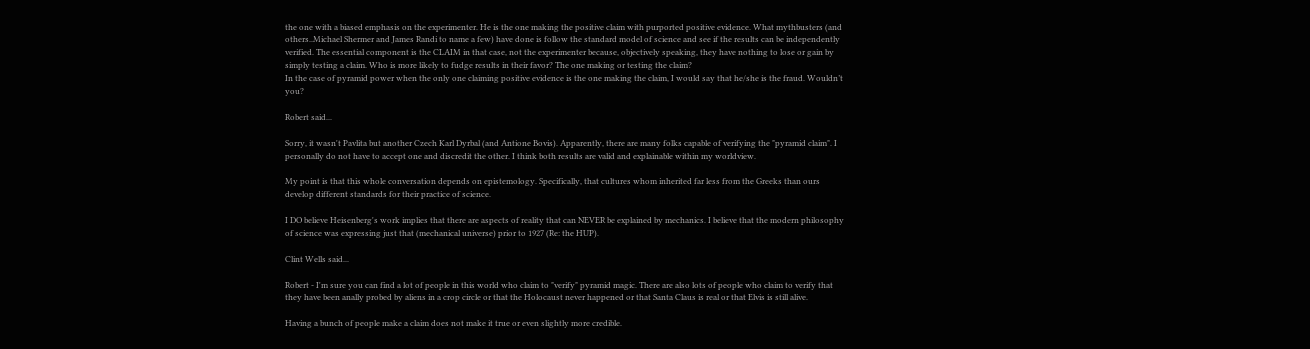the one with a biased emphasis on the experimenter. He is the one making the positive claim with purported positive evidence. What mythbusters (and others..Michael Shermer and James Randi to name a few) have done is follow the standard model of science and see if the results can be independently verified. The essential component is the CLAIM in that case, not the experimenter because, objectively speaking, they have nothing to lose or gain by simply testing a claim. Who is more likely to fudge results in their favor? The one making or testing the claim?
In the case of pyramid power when the only one claiming positive evidence is the one making the claim, I would say that he/she is the fraud. Wouldn’t you?

Robert said...

Sorry, it wasn't Pavlita but another Czech Karl Dyrbal (and Antione Bovis). Apparently, there are many folks capable of verifying the "pyramid claim". I personally do not have to accept one and discredit the other. I think both results are valid and explainable within my worldview.

My point is that this whole conversation depends on epistemology. Specifically, that cultures whom inherited far less from the Greeks than ours develop different standards for their practice of science.

I DO believe Heisenberg's work implies that there are aspects of reality that can NEVER be explained by mechanics. I believe that the modern philosophy of science was expressing just that (mechanical universe) prior to 1927 (Re: the HUP).

Clint Wells said...

Robert - I'm sure you can find a lot of people in this world who claim to "verify" pyramid magic. There are also lots of people who claim to verify that they have been anally probed by aliens in a crop circle or that the Holocaust never happened or that Santa Claus is real or that Elvis is still alive.

Having a bunch of people make a claim does not make it true or even slightly more credible.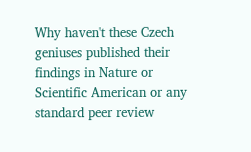Why haven't these Czech geniuses published their findings in Nature or Scientific American or any standard peer review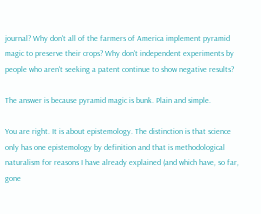journal? Why don't all of the farmers of America implement pyramid magic to preserve their crops? Why don't independent experiments by people who aren't seeking a patent continue to show negative results?

The answer is because pyramid magic is bunk. Plain and simple.

You are right. It is about epistemology. The distinction is that science only has one epistemology by definition and that is methodological naturalism for reasons I have already explained (and which have, so far, gone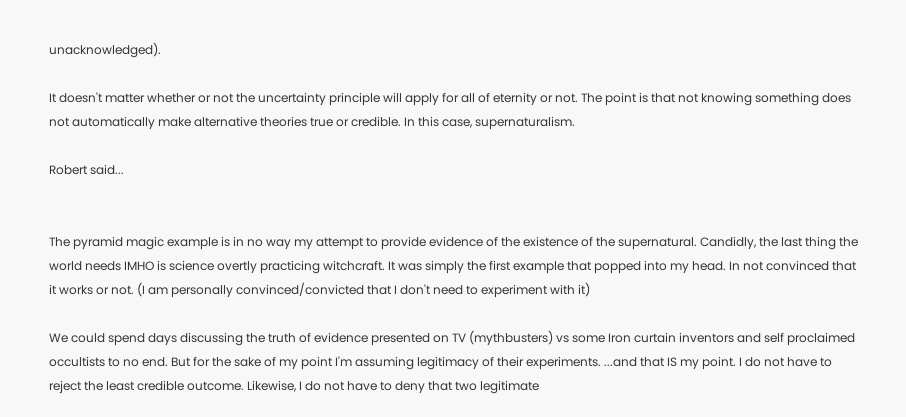unacknowledged).

It doesn't matter whether or not the uncertainty principle will apply for all of eternity or not. The point is that not knowing something does not automatically make alternative theories true or credible. In this case, supernaturalism.

Robert said...


The pyramid magic example is in no way my attempt to provide evidence of the existence of the supernatural. Candidly, the last thing the world needs IMHO is science overtly practicing witchcraft. It was simply the first example that popped into my head. In not convinced that it works or not. (I am personally convinced/convicted that I don't need to experiment with it)

We could spend days discussing the truth of evidence presented on TV (mythbusters) vs some Iron curtain inventors and self proclaimed occultists to no end. But for the sake of my point I'm assuming legitimacy of their experiments. ...and that IS my point. I do not have to reject the least credible outcome. Likewise, I do not have to deny that two legitimate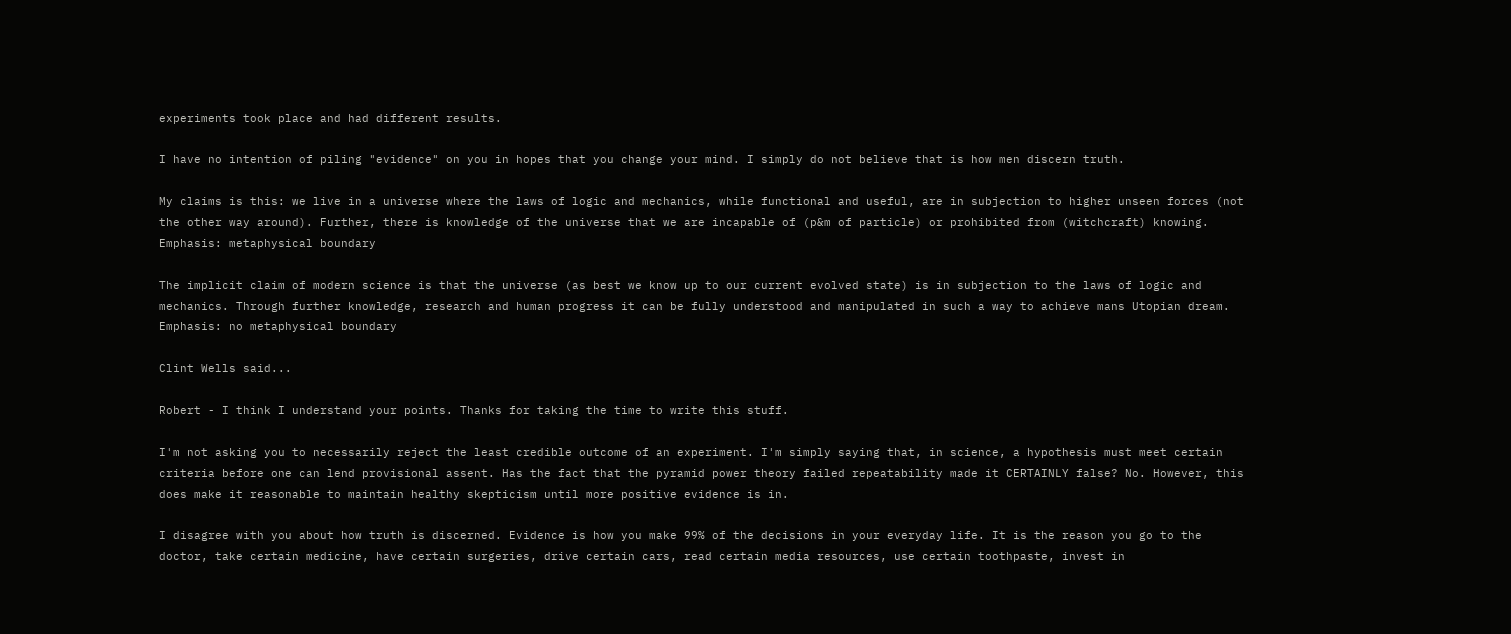experiments took place and had different results.

I have no intention of piling "evidence" on you in hopes that you change your mind. I simply do not believe that is how men discern truth.

My claims is this: we live in a universe where the laws of logic and mechanics, while functional and useful, are in subjection to higher unseen forces (not the other way around). Further, there is knowledge of the universe that we are incapable of (p&m of particle) or prohibited from (witchcraft) knowing. Emphasis: metaphysical boundary

The implicit claim of modern science is that the universe (as best we know up to our current evolved state) is in subjection to the laws of logic and mechanics. Through further knowledge, research and human progress it can be fully understood and manipulated in such a way to achieve mans Utopian dream. Emphasis: no metaphysical boundary

Clint Wells said...

Robert - I think I understand your points. Thanks for taking the time to write this stuff.

I'm not asking you to necessarily reject the least credible outcome of an experiment. I'm simply saying that, in science, a hypothesis must meet certain criteria before one can lend provisional assent. Has the fact that the pyramid power theory failed repeatability made it CERTAINLY false? No. However, this does make it reasonable to maintain healthy skepticism until more positive evidence is in.

I disagree with you about how truth is discerned. Evidence is how you make 99% of the decisions in your everyday life. It is the reason you go to the doctor, take certain medicine, have certain surgeries, drive certain cars, read certain media resources, use certain toothpaste, invest in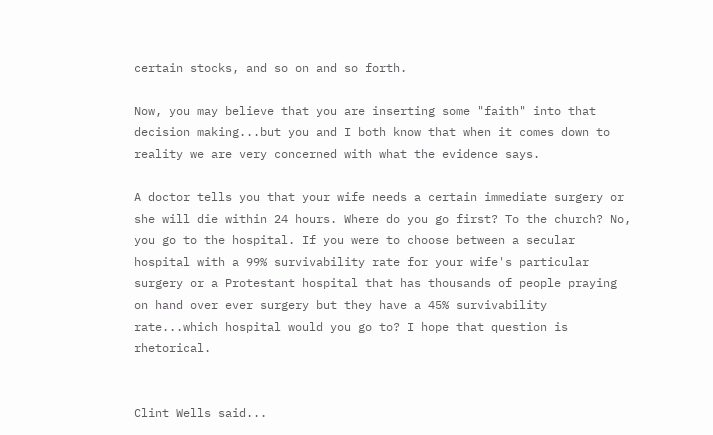certain stocks, and so on and so forth.

Now, you may believe that you are inserting some "faith" into that decision making...but you and I both know that when it comes down to reality we are very concerned with what the evidence says.

A doctor tells you that your wife needs a certain immediate surgery or she will die within 24 hours. Where do you go first? To the church? No, you go to the hospital. If you were to choose between a secular hospital with a 99% survivability rate for your wife's particular surgery or a Protestant hospital that has thousands of people praying on hand over ever surgery but they have a 45% survivability rate...which hospital would you go to? I hope that question is rhetorical.


Clint Wells said...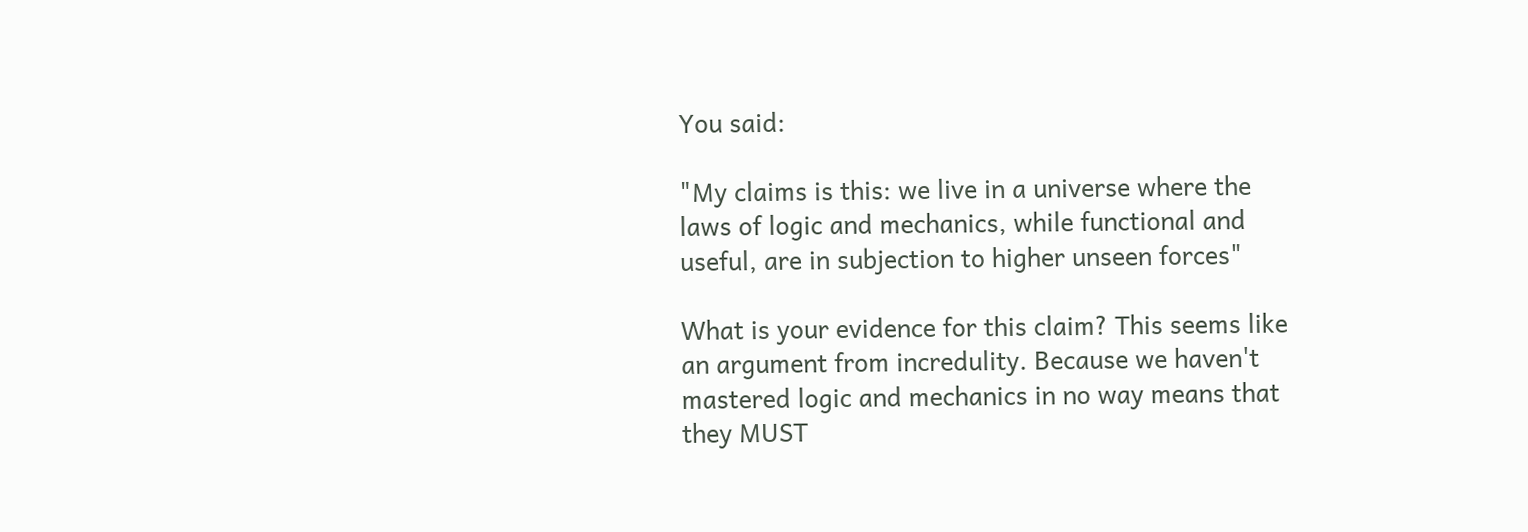You said:

"My claims is this: we live in a universe where the laws of logic and mechanics, while functional and useful, are in subjection to higher unseen forces"

What is your evidence for this claim? This seems like an argument from incredulity. Because we haven't mastered logic and mechanics in no way means that they MUST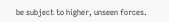be subject to higher, unseen forces.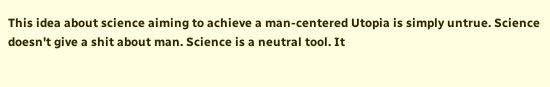This idea about science aiming to achieve a man-centered Utopia is simply untrue. Science doesn't give a shit about man. Science is a neutral tool. It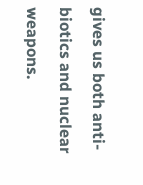gives us both anti-biotics and nuclear weapons.